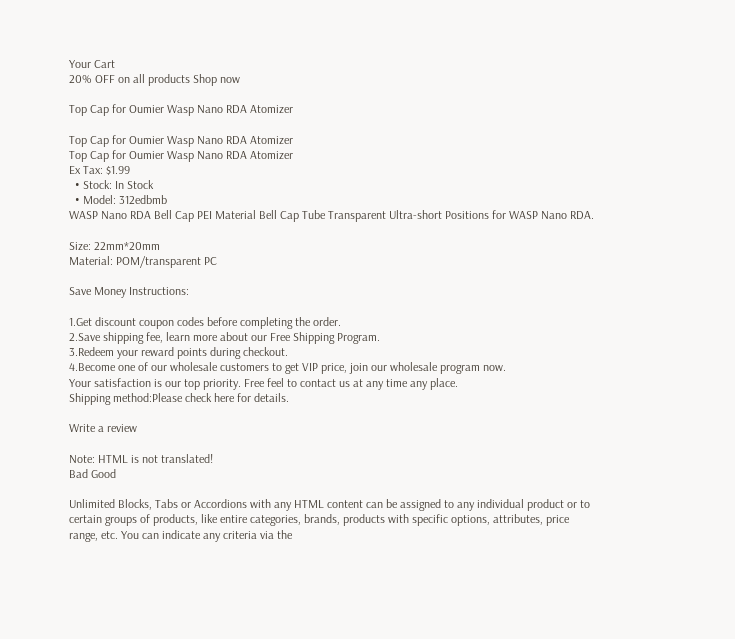Your Cart
20% OFF on all products Shop now

Top Cap for Oumier Wasp Nano RDA Atomizer

Top Cap for Oumier Wasp Nano RDA Atomizer
Top Cap for Oumier Wasp Nano RDA Atomizer
Ex Tax: $1.99
  • Stock: In Stock
  • Model: 312edbmb
WASP Nano RDA Bell Cap PEI Material Bell Cap Tube Transparent Ultra-short Positions for WASP Nano RDA.

Size: 22mm*20mm
Material: POM/transparent PC

Save Money Instructions:

1.Get discount coupon codes before completing the order.
2.Save shipping fee, learn more about our Free Shipping Program.
3.Redeem your reward points during checkout.
4.Become one of our wholesale customers to get VIP price, join our wholesale program now.
Your satisfaction is our top priority. Free feel to contact us at any time any place.
Shipping method:Please check here for details.

Write a review

Note: HTML is not translated!
Bad Good

Unlimited Blocks, Tabs or Accordions with any HTML content can be assigned to any individual product or to certain groups of products, like entire categories, brands, products with specific options, attributes, price range, etc. You can indicate any criteria via the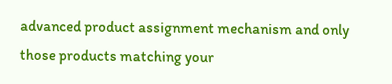advanced product assignment mechanism and only those products matching your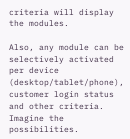criteria will display the modules.

Also, any module can be selectively activated per device (desktop/tablet/phone), customer login status and other criteria. Imagine the possibilities.